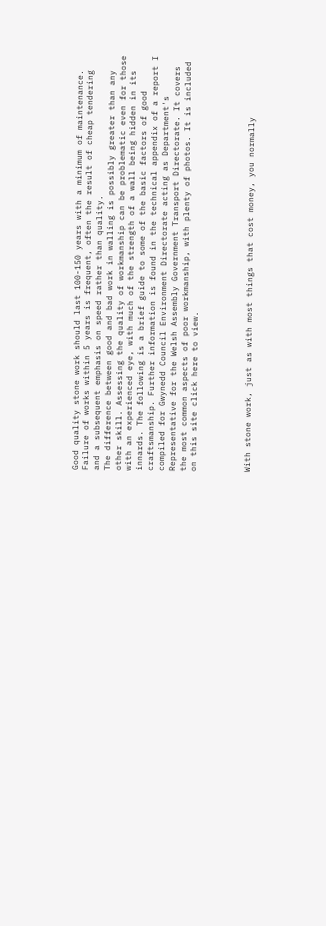Good quality stone work should last 100-150 years with a minimum of maintenance. Failure of works within 5 years is frequent, often the result of cheap tendering and a subsequent emphasis on speed rather than quality.
The difference between good and bad work in walling is possibly greater than any other skill. Assessing the quality of workmanship can be problematic even for those with an experienced eye, with much of the strength of a wall being hidden in its innards. The following is a brief guide to some of the basic factors of good craftsmanship. Further information is found in the technical appendix of a report I compiled for Gwynedd Council Environment Directorate acting as Department's Representative for the Welsh Assembly Government Transport Directorate. It covers the most common aspects of poor workmanship, with plenty of photos. It is included on this site click here to view.




With stone work, just as with most things that cost money, you normally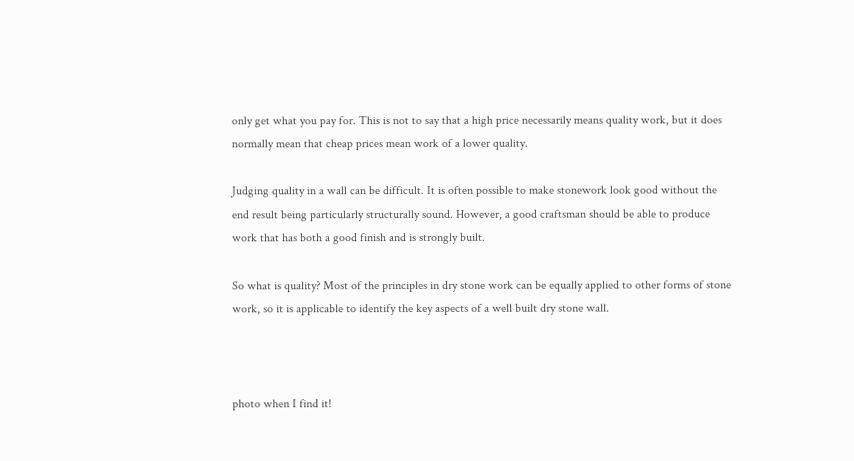only get what you pay for. This is not to say that a high price necessarily means quality work, but it does normally mean that cheap prices mean work of a lower quality.

Judging quality in a wall can be difficult. It is often possible to make stonework look good without the end result being particularly structurally sound. However, a good craftsman should be able to produce work that has both a good finish and is strongly built.

So what is quality? Most of the principles in dry stone work can be equally applied to other forms of stone work, so it is applicable to identify the key aspects of a well built dry stone wall.



photo when I find it!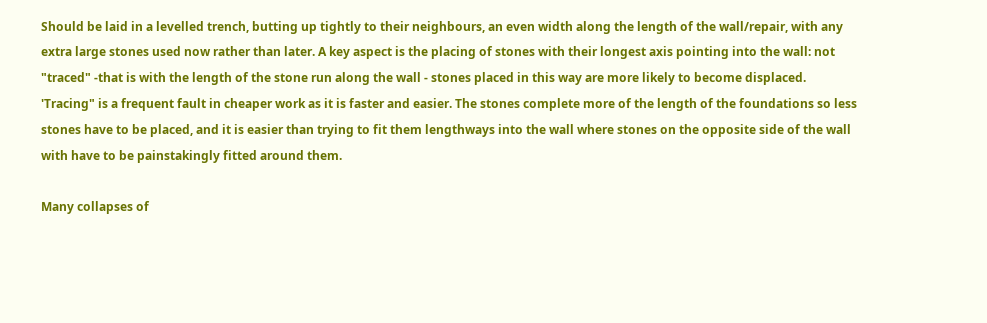Should be laid in a levelled trench, butting up tightly to their neighbours, an even width along the length of the wall/repair, with any extra large stones used now rather than later. A key aspect is the placing of stones with their longest axis pointing into the wall: not "traced" -that is with the length of the stone run along the wall - stones placed in this way are more likely to become displaced. 'Tracing" is a frequent fault in cheaper work as it is faster and easier. The stones complete more of the length of the foundations so less stones have to be placed, and it is easier than trying to fit them lengthways into the wall where stones on the opposite side of the wall with have to be painstakingly fitted around them.

Many collapses of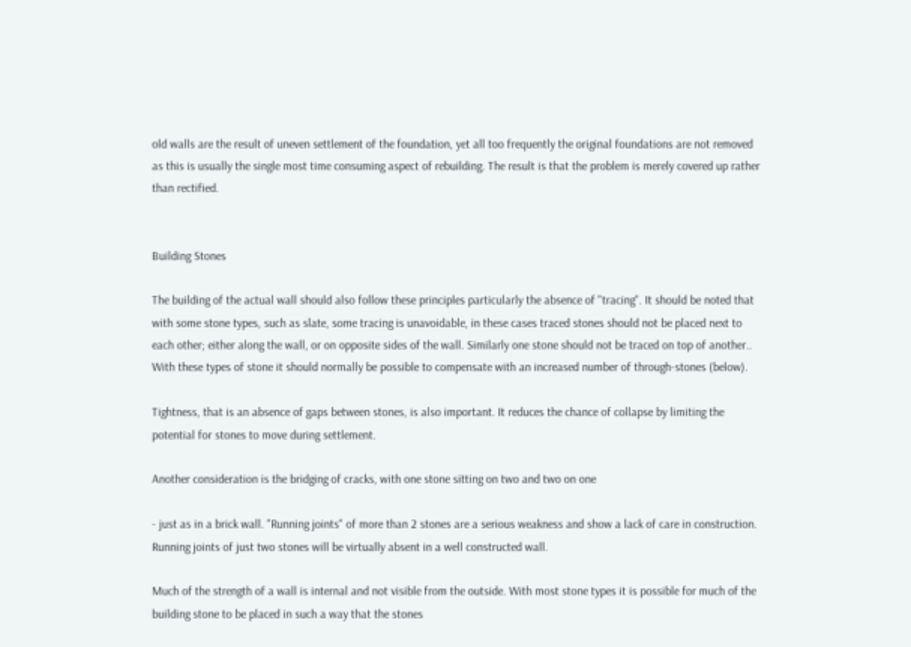old walls are the result of uneven settlement of the foundation, yet all too frequently the original foundations are not removed as this is usually the single most time consuming aspect of rebuilding. The result is that the problem is merely covered up rather than rectified.


Building Stones

The building of the actual wall should also follow these principles particularly the absence of "tracing". It should be noted that with some stone types, such as slate, some tracing is unavoidable, in these cases traced stones should not be placed next to each other; either along the wall, or on opposite sides of the wall. Similarly one stone should not be traced on top of another.. With these types of stone it should normally be possible to compensate with an increased number of through-stones (below).

Tightness, that is an absence of gaps between stones, is also important. It reduces the chance of collapse by limiting the potential for stones to move during settlement.

Another consideration is the bridging of cracks, with one stone sitting on two and two on one

- just as in a brick wall. "Running joints" of more than 2 stones are a serious weakness and show a lack of care in construction. Running joints of just two stones will be virtually absent in a well constructed wall.

Much of the strength of a wall is internal and not visible from the outside. With most stone types it is possible for much of the building stone to be placed in such a way that the stones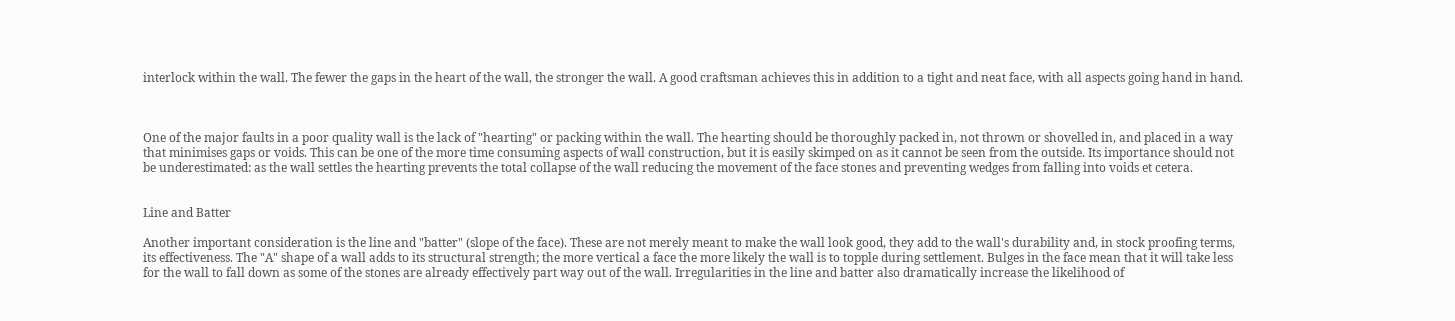interlock within the wall. The fewer the gaps in the heart of the wall, the stronger the wall. A good craftsman achieves this in addition to a tight and neat face, with all aspects going hand in hand.



One of the major faults in a poor quality wall is the lack of "hearting" or packing within the wall. The hearting should be thoroughly packed in, not thrown or shovelled in, and placed in a way that minimises gaps or voids. This can be one of the more time consuming aspects of wall construction, but it is easily skimped on as it cannot be seen from the outside. Its importance should not be underestimated: as the wall settles the hearting prevents the total collapse of the wall reducing the movement of the face stones and preventing wedges from falling into voids et cetera.


Line and Batter

Another important consideration is the line and "batter" (slope of the face). These are not merely meant to make the wall look good, they add to the wall's durability and, in stock proofing terms, its effectiveness. The "A" shape of a wall adds to its structural strength; the more vertical a face the more likely the wall is to topple during settlement. Bulges in the face mean that it will take less for the wall to fall down as some of the stones are already effectively part way out of the wall. Irregularities in the line and batter also dramatically increase the likelihood of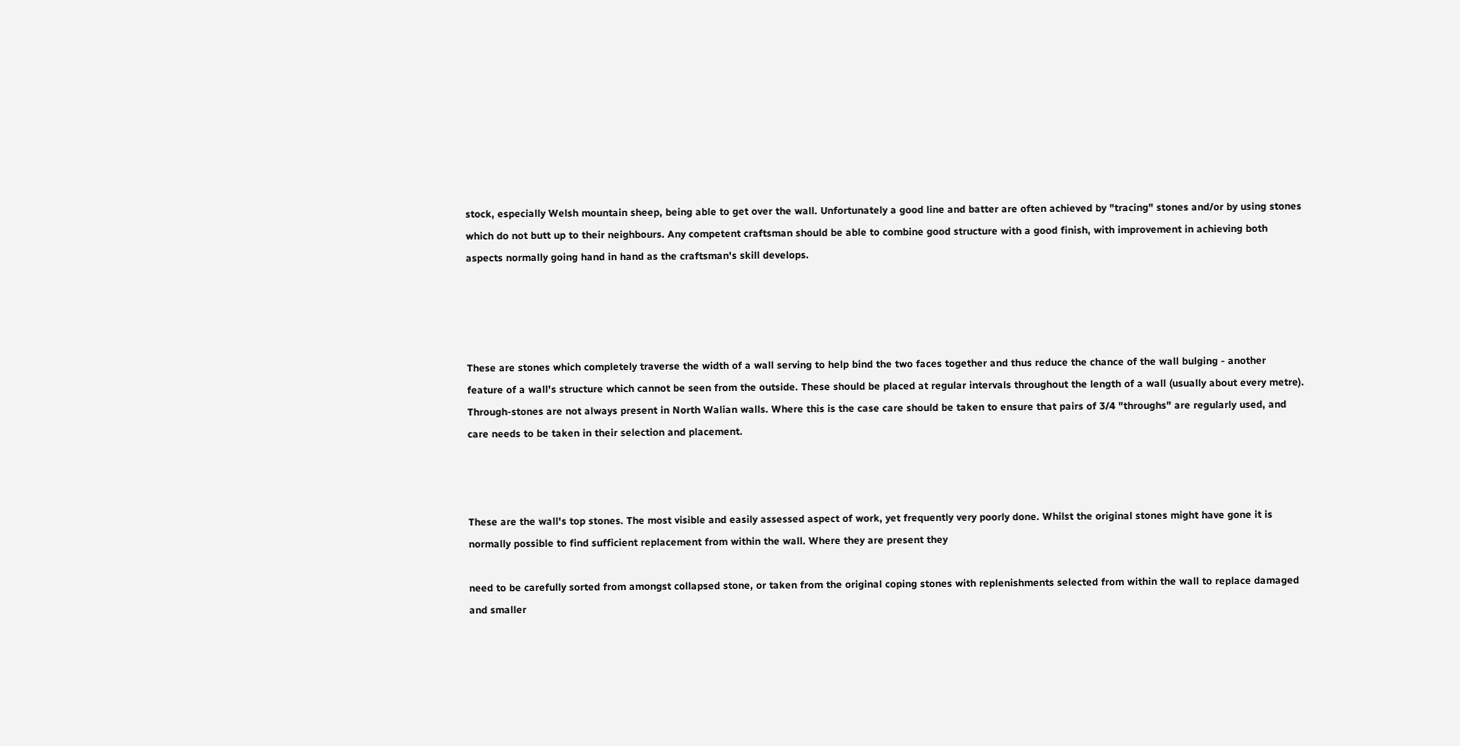stock, especially Welsh mountain sheep, being able to get over the wall. Unfortunately a good line and batter are often achieved by "tracing" stones and/or by using stones which do not butt up to their neighbours. Any competent craftsman should be able to combine good structure with a good finish, with improvement in achieving both aspects normally going hand in hand as the craftsman's skill develops.




These are stones which completely traverse the width of a wall serving to help bind the two faces together and thus reduce the chance of the wall bulging - another feature of a wall's structure which cannot be seen from the outside. These should be placed at regular intervals throughout the length of a wall (usually about every metre). Through-stones are not always present in North Walian walls. Where this is the case care should be taken to ensure that pairs of 3/4 "throughs" are regularly used, and care needs to be taken in their selection and placement.



These are the wall's top stones. The most visible and easily assessed aspect of work, yet frequently very poorly done. Whilst the original stones might have gone it is normally possible to find sufficient replacement from within the wall. Where they are present they

need to be carefully sorted from amongst collapsed stone, or taken from the original coping stones with replenishments selected from within the wall to replace damaged and smaller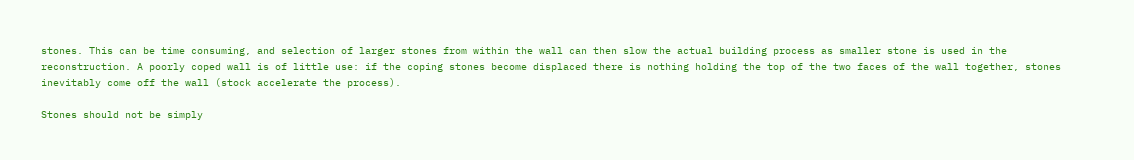stones. This can be time consuming, and selection of larger stones from within the wall can then slow the actual building process as smaller stone is used in the reconstruction. A poorly coped wall is of little use: if the coping stones become displaced there is nothing holding the top of the two faces of the wall together, stones inevitably come off the wall (stock accelerate the process).

Stones should not be simply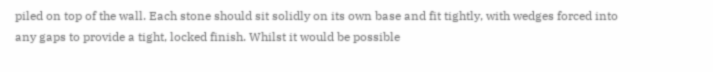piled on top of the wall. Each stone should sit solidly on its own base and fit tightly, with wedges forced into any gaps to provide a tight, locked finish. Whilst it would be possible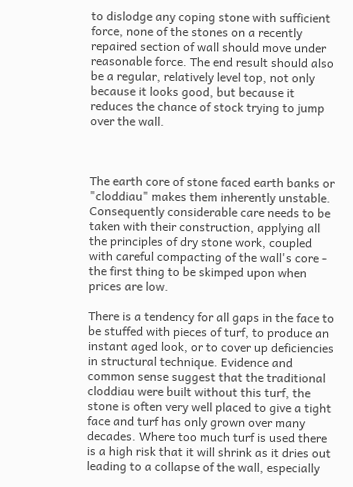to dislodge any coping stone with sufficient force, none of the stones on a recently repaired section of wall should move under reasonable force. The end result should also be a regular, relatively level top, not only because it looks good, but because it reduces the chance of stock trying to jump over the wall.



The earth core of stone faced earth banks or "cloddiau" makes them inherently unstable. Consequently considerable care needs to be taken with their construction, applying all the principles of dry stone work, coupled with careful compacting of the wall's core - the first thing to be skimped upon when prices are low.

There is a tendency for all gaps in the face to be stuffed with pieces of turf, to produce an instant aged look, or to cover up deficiencies in structural technique. Evidence and common sense suggest that the traditional cloddiau were built without this turf, the stone is often very well placed to give a tight face and turf has only grown over many decades. Where too much turf is used there is a high risk that it will shrink as it dries out leading to a collapse of the wall, especially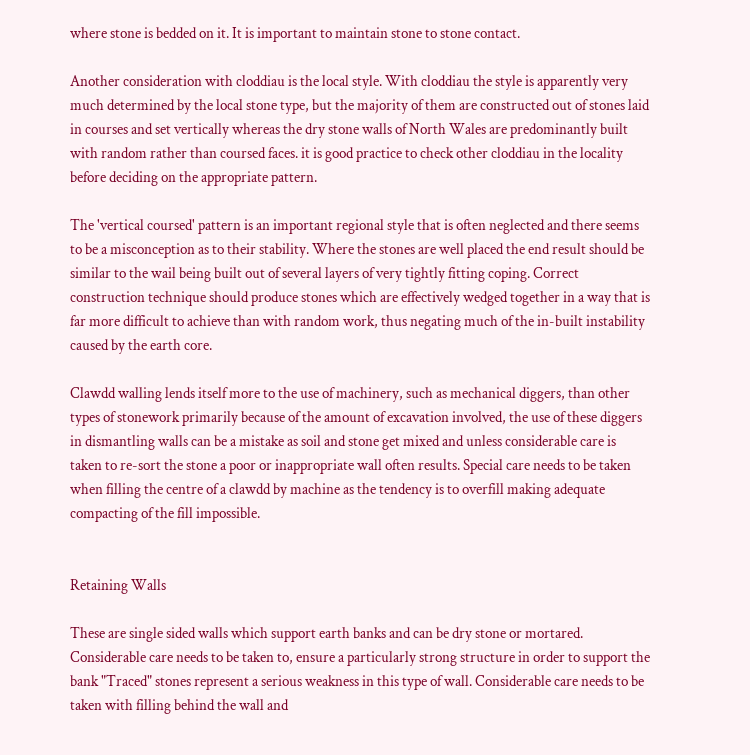where stone is bedded on it. It is important to maintain stone to stone contact.

Another consideration with cloddiau is the local style. With cloddiau the style is apparently very much determined by the local stone type, but the majority of them are constructed out of stones laid in courses and set vertically whereas the dry stone walls of North Wales are predominantly built with random rather than coursed faces. it is good practice to check other cloddiau in the locality before deciding on the appropriate pattern.

The 'vertical coursed' pattern is an important regional style that is often neglected and there seems to be a misconception as to their stability. Where the stones are well placed the end result should be similar to the wail being built out of several layers of very tightly fitting coping. Correct construction technique should produce stones which are effectively wedged together in a way that is far more difficult to achieve than with random work, thus negating much of the in-built instability caused by the earth core.

Clawdd walling lends itself more to the use of machinery, such as mechanical diggers, than other types of stonework primarily because of the amount of excavation involved, the use of these diggers in dismantling walls can be a mistake as soil and stone get mixed and unless considerable care is taken to re-sort the stone a poor or inappropriate wall often results. Special care needs to be taken when filling the centre of a clawdd by machine as the tendency is to overfill making adequate compacting of the fill impossible.


Retaining Walls

These are single sided walls which support earth banks and can be dry stone or mortared. Considerable care needs to be taken to, ensure a particularly strong structure in order to support the bank "Traced" stones represent a serious weakness in this type of wall. Considerable care needs to be taken with filling behind the wall and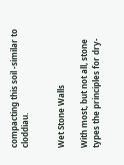compacting this soil -similar to cloddiau.


Wet Stone Walls

With most, but not all, stone types the principles for dry-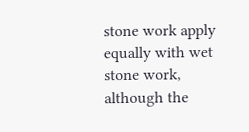stone work apply equally with wet stone work, although the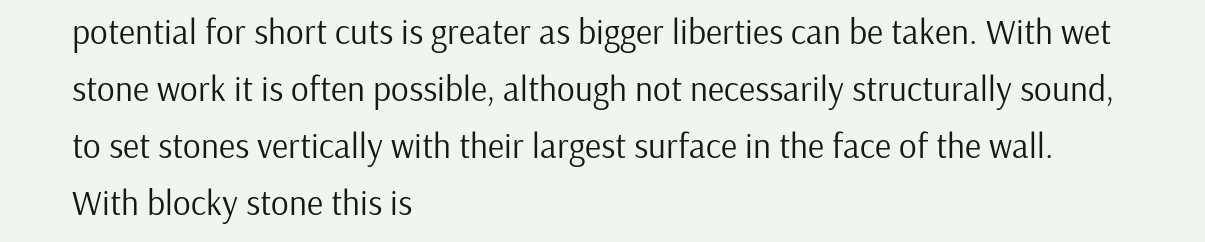potential for short cuts is greater as bigger liberties can be taken. With wet stone work it is often possible, although not necessarily structurally sound, to set stones vertically with their largest surface in the face of the wall. With blocky stone this is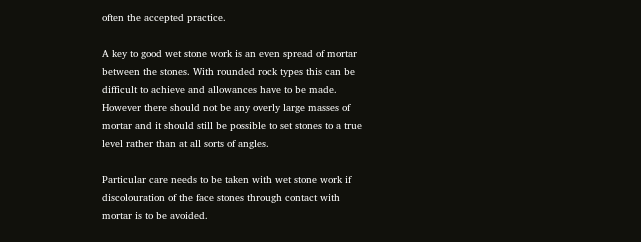often the accepted practice.

A key to good wet stone work is an even spread of mortar between the stones. With rounded rock types this can be difficult to achieve and allowances have to be made. However there should not be any overly large masses of mortar and it should still be possible to set stones to a true level rather than at all sorts of angles.

Particular care needs to be taken with wet stone work if discolouration of the face stones through contact with mortar is to be avoided.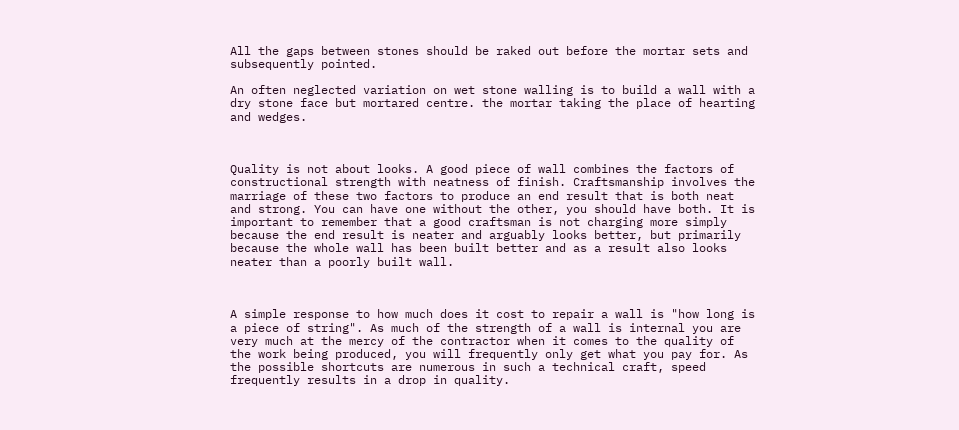All the gaps between stones should be raked out before the mortar sets and subsequently pointed.

An often neglected variation on wet stone walling is to build a wall with a dry stone face but mortared centre. the mortar taking the place of hearting and wedges.



Quality is not about looks. A good piece of wall combines the factors of constructional strength with neatness of finish. Craftsmanship involves the marriage of these two factors to produce an end result that is both neat and strong. You can have one without the other, you should have both. It is important to remember that a good craftsman is not charging more simply because the end result is neater and arguably looks better, but primarily because the whole wall has been built better and as a result also looks neater than a poorly built wall.



A simple response to how much does it cost to repair a wall is "how long is a piece of string". As much of the strength of a wall is internal you are very much at the mercy of the contractor when it comes to the quality of the work being produced, you will frequently only get what you pay for. As the possible shortcuts are numerous in such a technical craft, speed frequently results in a drop in quality.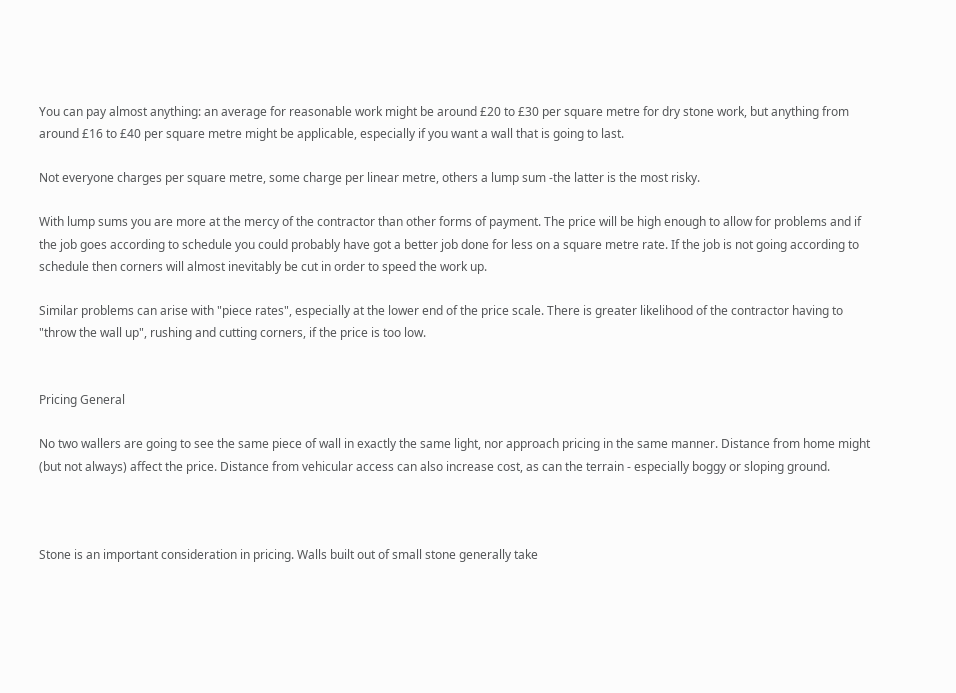You can pay almost anything: an average for reasonable work might be around £20 to £30 per square metre for dry stone work, but anything from around £16 to £40 per square metre might be applicable, especially if you want a wall that is going to last.

Not everyone charges per square metre, some charge per linear metre, others a lump sum -the latter is the most risky.

With lump sums you are more at the mercy of the contractor than other forms of payment. The price will be high enough to allow for problems and if the job goes according to schedule you could probably have got a better job done for less on a square metre rate. If the job is not going according to schedule then corners will almost inevitably be cut in order to speed the work up.

Similar problems can arise with "piece rates", especially at the lower end of the price scale. There is greater likelihood of the contractor having to "throw the wall up", rushing and cutting corners, if the price is too low.


Pricing General

No two wallers are going to see the same piece of wall in exactly the same light, nor approach pricing in the same manner. Distance from home might (but not always) affect the price. Distance from vehicular access can also increase cost, as can the terrain - especially boggy or sloping ground.



Stone is an important consideration in pricing. Walls built out of small stone generally take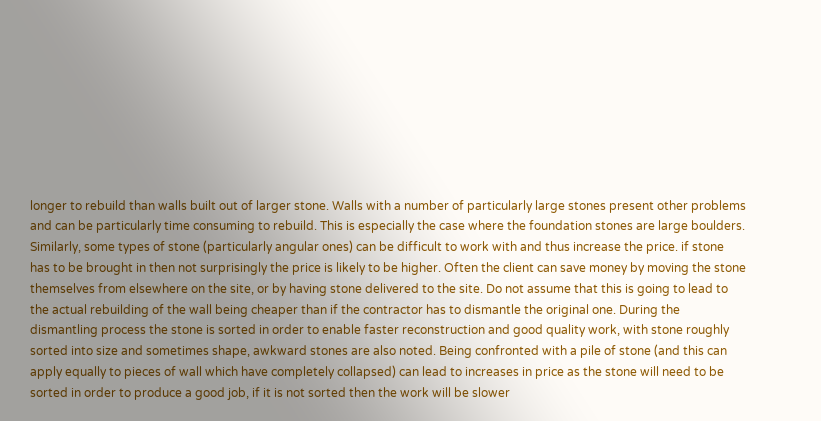longer to rebuild than walls built out of larger stone. Walls with a number of particularly large stones present other problems and can be particularly time consuming to rebuild. This is especially the case where the foundation stones are large boulders. Similarly, some types of stone (particularly angular ones) can be difficult to work with and thus increase the price. if stone has to be brought in then not surprisingly the price is likely to be higher. Often the client can save money by moving the stone themselves from elsewhere on the site, or by having stone delivered to the site. Do not assume that this is going to lead to the actual rebuilding of the wall being cheaper than if the contractor has to dismantle the original one. During the dismantling process the stone is sorted in order to enable faster reconstruction and good quality work, with stone roughly sorted into size and sometimes shape, awkward stones are also noted. Being confronted with a pile of stone (and this can apply equally to pieces of wall which have completely collapsed) can lead to increases in price as the stone will need to be sorted in order to produce a good job, if it is not sorted then the work will be slower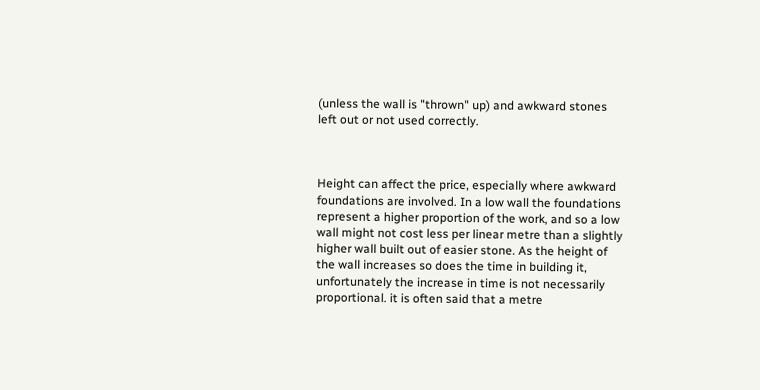(unless the wall is "thrown" up) and awkward stones left out or not used correctly.



Height can affect the price, especially where awkward foundations are involved. In a low wall the foundations represent a higher proportion of the work, and so a low wall might not cost less per linear metre than a slightly higher wall built out of easier stone. As the height of the wall increases so does the time in building it, unfortunately the increase in time is not necessarily proportional. it is often said that a metre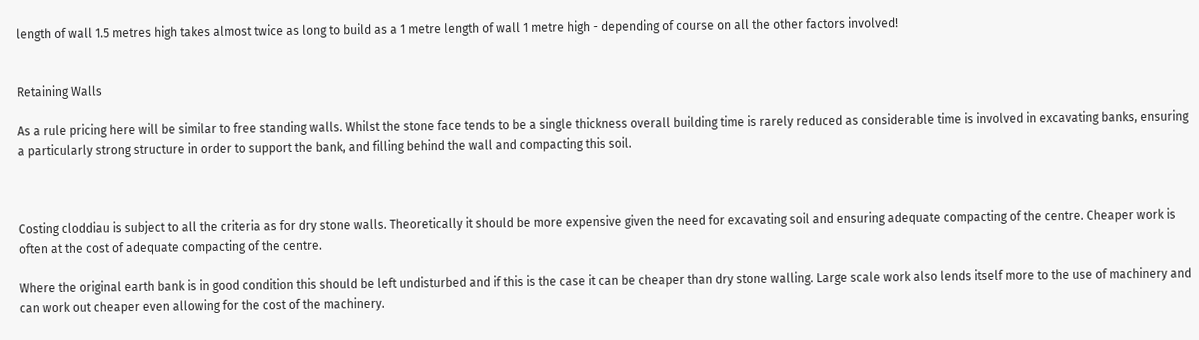length of wall 1.5 metres high takes almost twice as long to build as a 1 metre length of wall 1 metre high - depending of course on all the other factors involved!


Retaining Walls

As a rule pricing here will be similar to free standing walls. Whilst the stone face tends to be a single thickness overall building time is rarely reduced as considerable time is involved in excavating banks, ensuring a particularly strong structure in order to support the bank, and filling behind the wall and compacting this soil.



Costing cloddiau is subject to all the criteria as for dry stone walls. Theoretically it should be more expensive given the need for excavating soil and ensuring adequate compacting of the centre. Cheaper work is often at the cost of adequate compacting of the centre.

Where the original earth bank is in good condition this should be left undisturbed and if this is the case it can be cheaper than dry stone walling. Large scale work also lends itself more to the use of machinery and can work out cheaper even allowing for the cost of the machinery.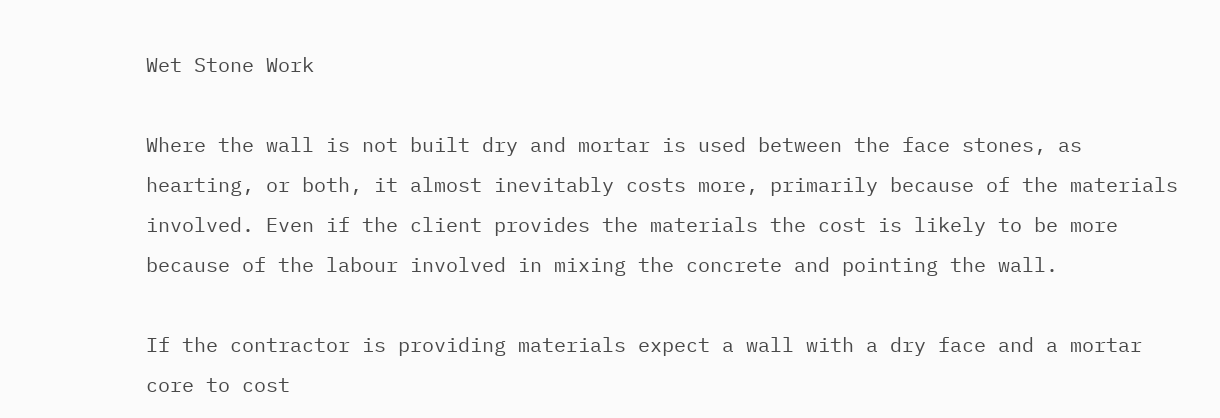Wet Stone Work

Where the wall is not built dry and mortar is used between the face stones, as hearting, or both, it almost inevitably costs more, primarily because of the materials involved. Even if the client provides the materials the cost is likely to be more because of the labour involved in mixing the concrete and pointing the wall.

If the contractor is providing materials expect a wall with a dry face and a mortar core to cost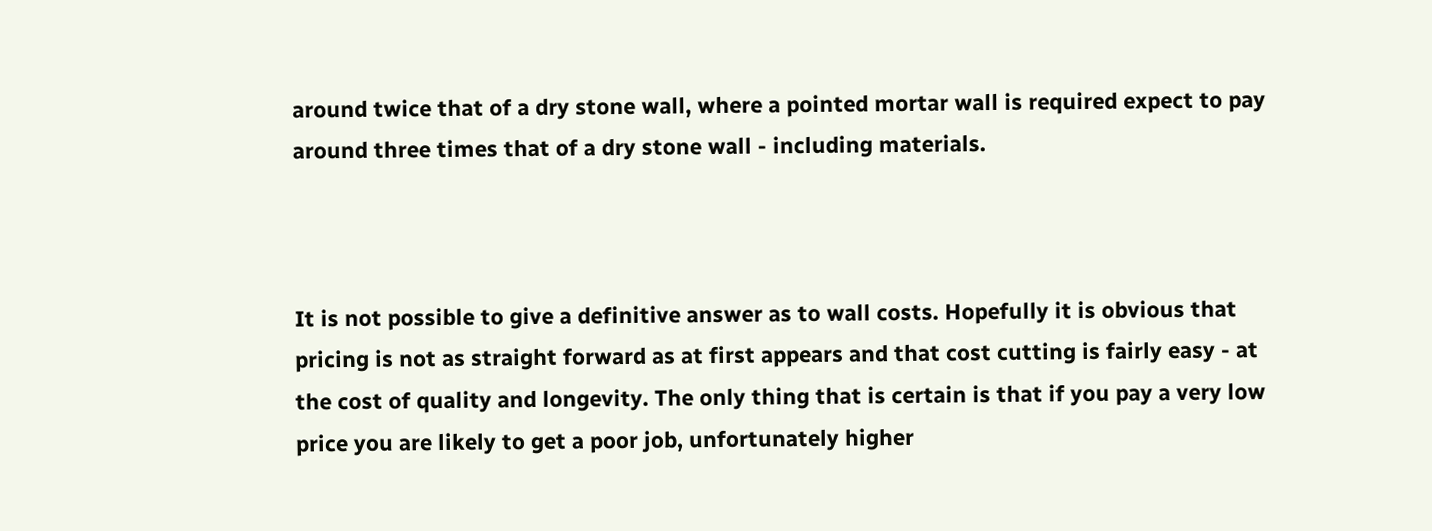around twice that of a dry stone wall, where a pointed mortar wall is required expect to pay around three times that of a dry stone wall - including materials.



It is not possible to give a definitive answer as to wall costs. Hopefully it is obvious that pricing is not as straight forward as at first appears and that cost cutting is fairly easy - at the cost of quality and longevity. The only thing that is certain is that if you pay a very low price you are likely to get a poor job, unfortunately higher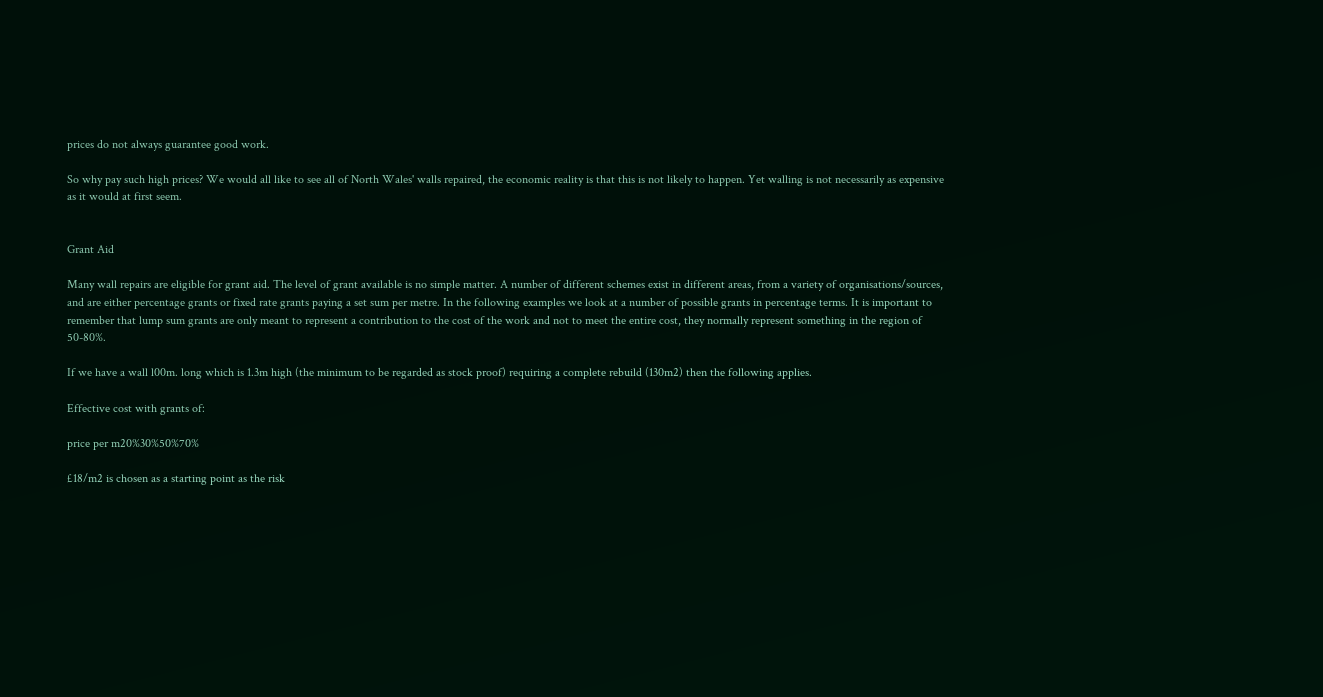prices do not always guarantee good work.

So why pay such high prices? We would all like to see all of North Wales' walls repaired, the economic reality is that this is not likely to happen. Yet walling is not necessarily as expensive as it would at first seem.


Grant Aid

Many wall repairs are eligible for grant aid. The level of grant available is no simple matter. A number of different schemes exist in different areas, from a variety of organisations/sources, and are either percentage grants or fixed rate grants paying a set sum per metre. In the following examples we look at a number of possible grants in percentage terms. It is important to remember that lump sum grants are only meant to represent a contribution to the cost of the work and not to meet the entire cost, they normally represent something in the region of 50-80%.

If we have a wall l00m. long which is 1.3m high (the minimum to be regarded as stock proof) requiring a complete rebuild (130m2) then the following applies.

Effective cost with grants of:

price per m20%30%50%70%

£18/m2 is chosen as a starting point as the risk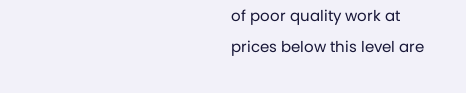of poor quality work at prices below this level are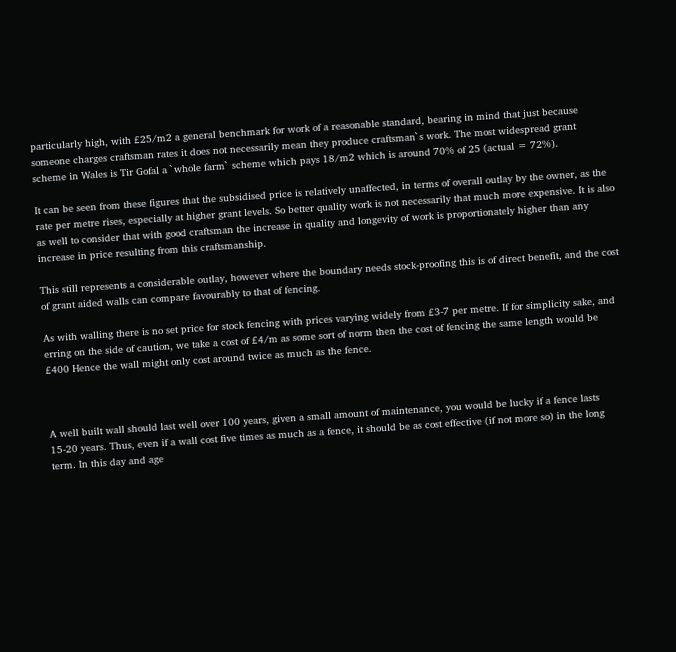particularly high, with £25/m2 a general benchmark for work of a reasonable standard, bearing in mind that just because someone charges craftsman rates it does not necessarily mean they produce craftsman`s work. The most widespread grant scheme in Wales is Tir Gofal a `whole farm` scheme which pays 18/m2 which is around 70% of 25 (actual = 72%).

It can be seen from these figures that the subsidised price is relatively unaffected, in terms of overall outlay by the owner, as the rate per metre rises, especially at higher grant levels. So better quality work is not necessarily that much more expensive. It is also as well to consider that with good craftsman the increase in quality and longevity of work is proportionately higher than any increase in price resulting from this craftsmanship.

This still represents a considerable outlay, however where the boundary needs stock-proofing this is of direct benefit, and the cost of grant aided walls can compare favourably to that of fencing.

As with walling there is no set price for stock fencing with prices varying widely from £3-7 per metre. If for simplicity sake, and erring on the side of caution, we take a cost of £4/m as some sort of norm then the cost of fencing the same length would be £400 Hence the wall might only cost around twice as much as the fence.



A well built wall should last well over 100 years, given a small amount of maintenance, you would be lucky if a fence lasts 15-20 years. Thus, even if a wall cost five times as much as a fence, it should be as cost effective (if not more so) in the long term. In this day and age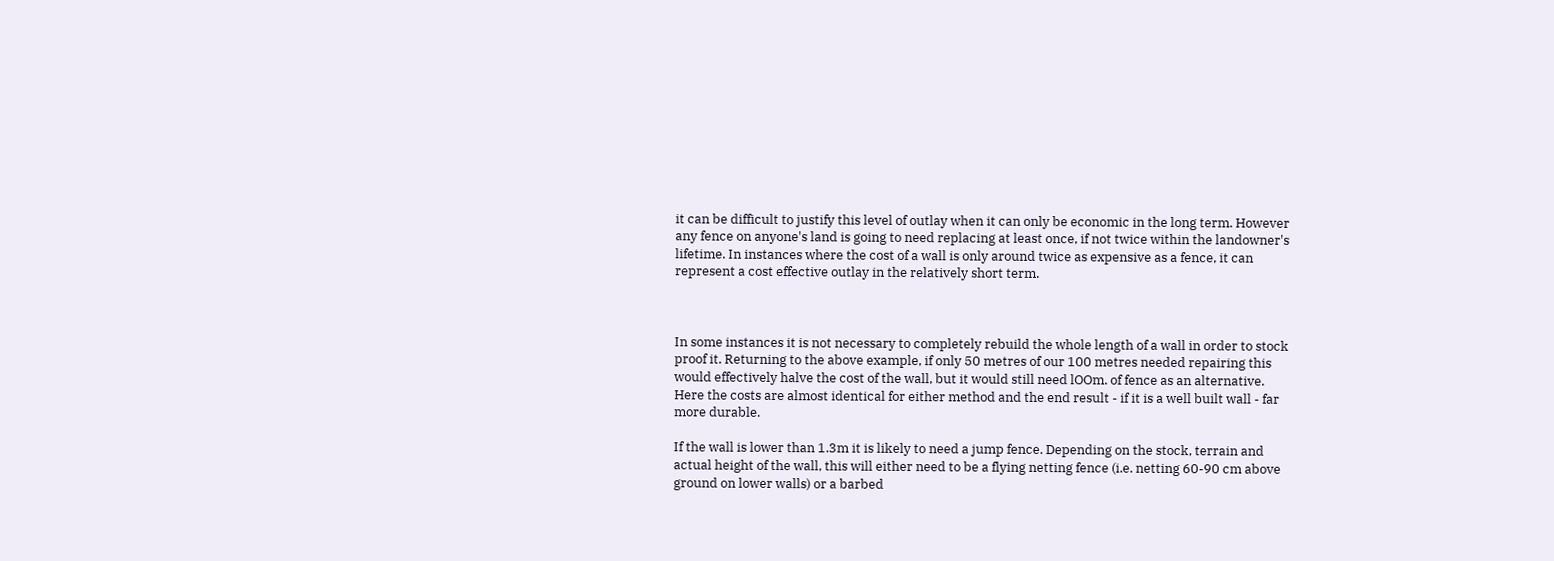it can be difficult to justify this level of outlay when it can only be economic in the long term. However any fence on anyone's land is going to need replacing at least once, if not twice within the landowner's lifetime. In instances where the cost of a wall is only around twice as expensive as a fence, it can represent a cost effective outlay in the relatively short term.



In some instances it is not necessary to completely rebuild the whole length of a wall in order to stock proof it. Returning to the above example, if only 50 metres of our 100 metres needed repairing this would effectively halve the cost of the wall, but it would still need lOOm. of fence as an alternative. Here the costs are almost identical for either method and the end result - if it is a well built wall - far more durable.

If the wall is lower than 1.3m it is likely to need a jump fence. Depending on the stock, terrain and actual height of the wall, this will either need to be a flying netting fence (i.e. netting 60-90 cm above ground on lower walls) or a barbed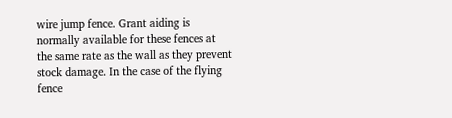wire jump fence. Grant aiding is normally available for these fences at the same rate as the wall as they prevent stock damage. In the case of the flying fence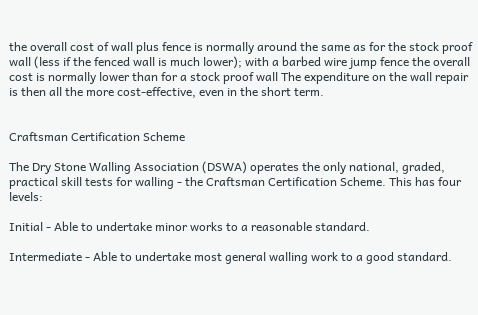the overall cost of wall plus fence is normally around the same as for the stock proof wall (less if the fenced wall is much lower); with a barbed wire jump fence the overall cost is normally lower than for a stock proof wall The expenditure on the wall repair is then all the more cost-effective, even in the short term.


Craftsman Certification Scheme

The Dry Stone Walling Association (DSWA) operates the only national, graded, practical skill tests for walling - the Craftsman Certification Scheme. This has four levels:

Initial - Able to undertake minor works to a reasonable standard.

Intermediate - Able to undertake most general walling work to a good standard.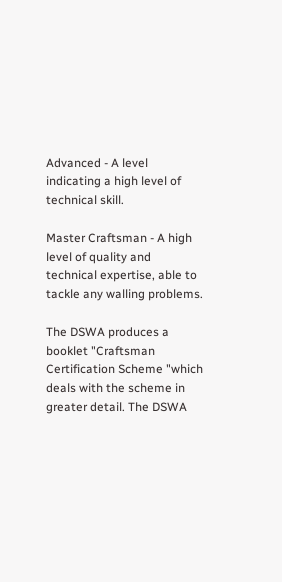Advanced - A level indicating a high level of technical skill.

Master Craftsman - A high level of quality and technical expertise, able to tackle any walling problems.

The DSWA produces a booklet "Craftsman Certification Scheme "which deals with the scheme in greater detail. The DSWA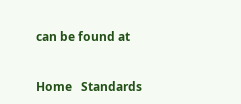can be found at


Home   Standards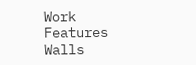Work   Features   Walls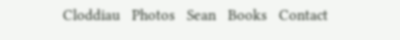Cloddiau   Photos   Sean   Books   Contact